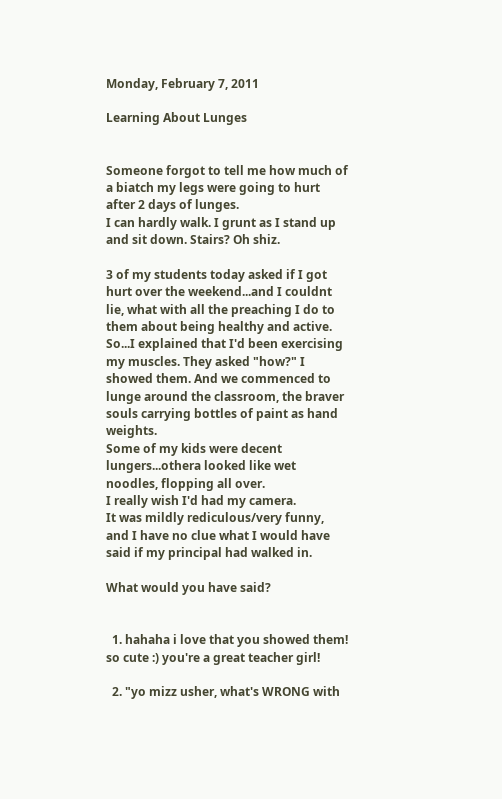Monday, February 7, 2011

Learning About Lunges


Someone forgot to tell me how much of a biatch my legs were going to hurt after 2 days of lunges.
I can hardly walk. I grunt as I stand up and sit down. Stairs? Oh shiz.

3 of my students today asked if I got hurt over the weekend...and I couldnt lie, what with all the preaching I do to them about being healthy and active.
So...I explained that I'd been exercising my muscles. They asked "how?" I showed them. And we commenced to lunge around the classroom, the braver souls carrying bottles of paint as hand weights.
Some of my kids were decent lungers...othera looked like wet noodles, flopping all over.
I really wish I'd had my camera.
It was mildly rediculous/very funny, and I have no clue what I would have said if my principal had walked in.

What would you have said?


  1. hahaha i love that you showed them! so cute :) you're a great teacher girl!

  2. "yo mizz usher, what's WRONG with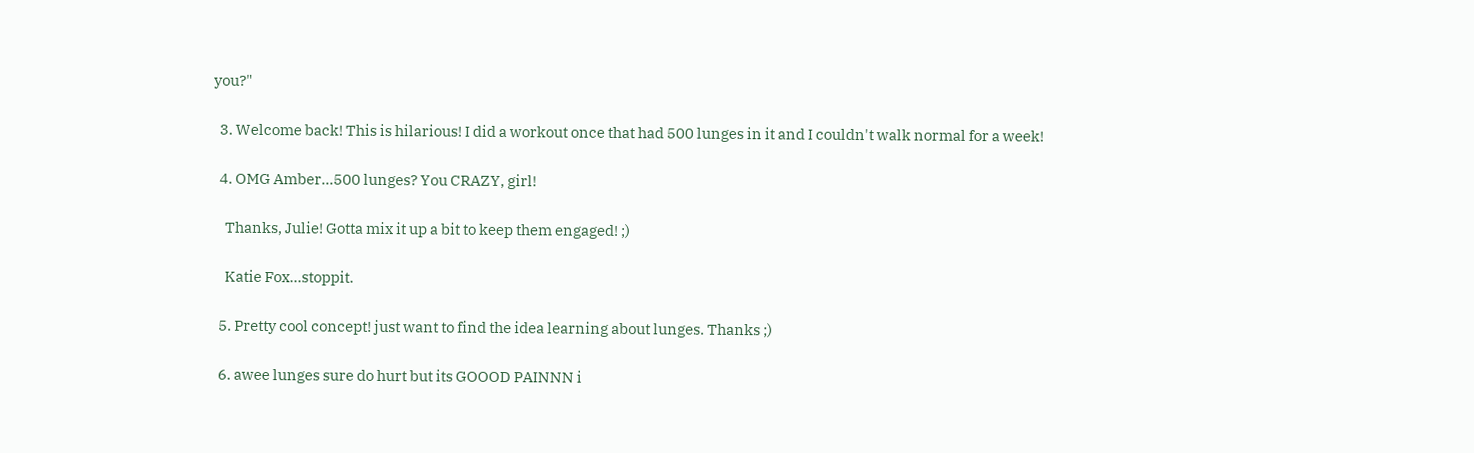you?"

  3. Welcome back! This is hilarious! I did a workout once that had 500 lunges in it and I couldn't walk normal for a week!

  4. OMG Amber...500 lunges? You CRAZY, girl!

    Thanks, Julie! Gotta mix it up a bit to keep them engaged! ;)

    Katie Fox...stoppit.

  5. Pretty cool concept! just want to find the idea learning about lunges. Thanks ;)

  6. awee lunges sure do hurt but its GOOOD PAINNN i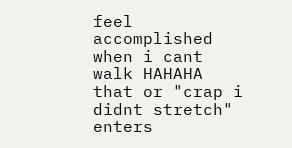feel accomplished when i cant walk HAHAHA that or "crap i didnt stretch" enters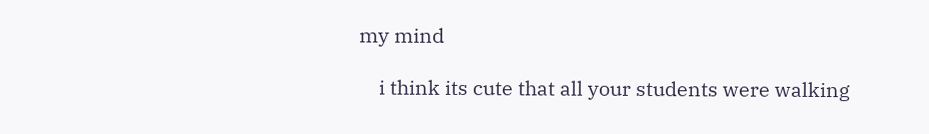my mind

    i think its cute that all your students were walking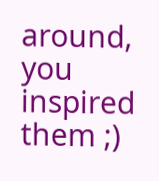around, you inspired them ;)